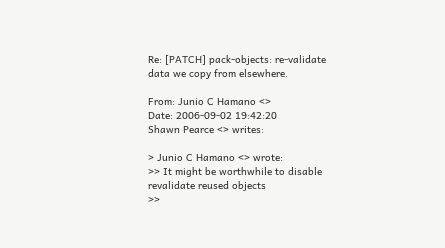Re: [PATCH] pack-objects: re-validate data we copy from elsewhere.

From: Junio C Hamano <>
Date: 2006-09-02 19:42:20
Shawn Pearce <> writes:

> Junio C Hamano <> wrote:
>> It might be worthwhile to disable revalidate reused objects
>>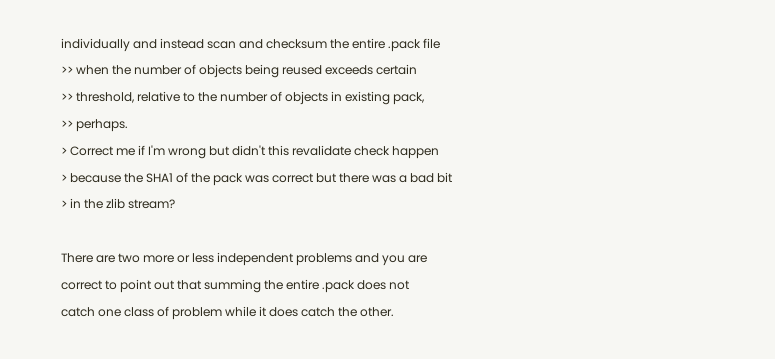individually and instead scan and checksum the entire .pack file
>> when the number of objects being reused exceeds certain
>> threshold, relative to the number of objects in existing pack,
>> perhaps.
> Correct me if I'm wrong but didn't this revalidate check happen
> because the SHA1 of the pack was correct but there was a bad bit
> in the zlib stream?

There are two more or less independent problems and you are
correct to point out that summing the entire .pack does not
catch one class of problem while it does catch the other.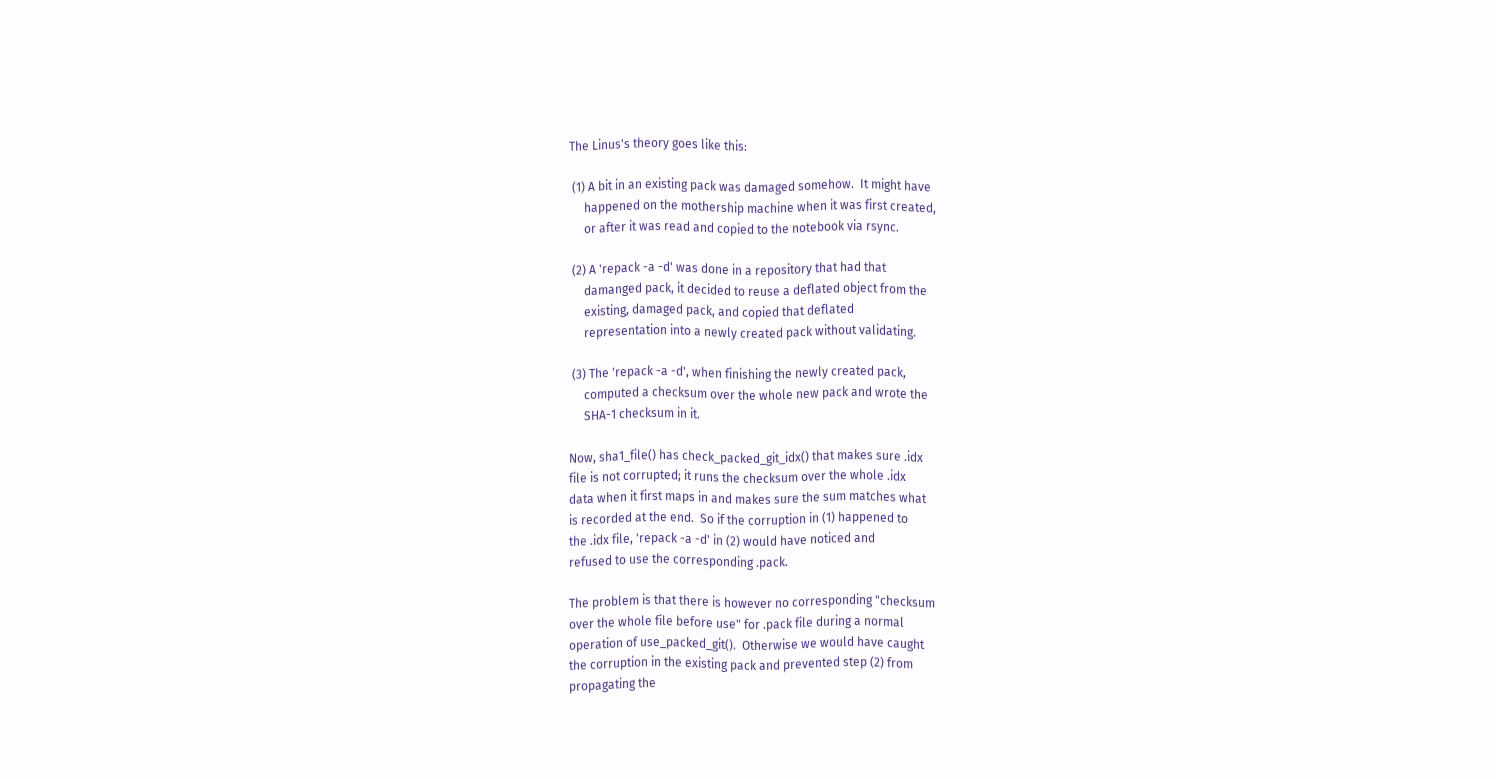The Linus's theory goes like this:

 (1) A bit in an existing pack was damaged somehow.  It might have
     happened on the mothership machine when it was first created,
     or after it was read and copied to the notebook via rsync.

 (2) A 'repack -a -d' was done in a repository that had that
     damanged pack, it decided to reuse a deflated object from the
     existing, damaged pack, and copied that deflated
     representation into a newly created pack without validating.

 (3) The 'repack -a -d', when finishing the newly created pack,
     computed a checksum over the whole new pack and wrote the
     SHA-1 checksum in it.

Now, sha1_file() has check_packed_git_idx() that makes sure .idx
file is not corrupted; it runs the checksum over the whole .idx
data when it first maps in and makes sure the sum matches what
is recorded at the end.  So if the corruption in (1) happened to
the .idx file, 'repack -a -d' in (2) would have noticed and
refused to use the corresponding .pack.

The problem is that there is however no corresponding "checksum
over the whole file before use" for .pack file during a normal
operation of use_packed_git().  Otherwise we would have caught
the corruption in the existing pack and prevented step (2) from
propagating the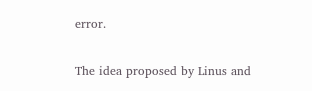error.

The idea proposed by Linus and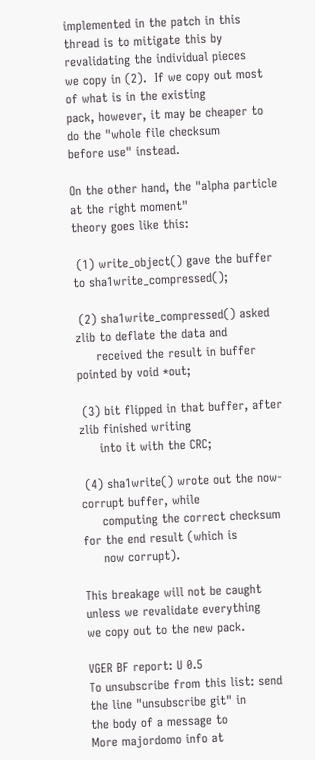implemented in the patch in this
thread is to mitigate this by revalidating the individual pieces
we copy in (2).  If we copy out most of what is in the existing
pack, however, it may be cheaper to do the "whole file checksum
before use" instead.

On the other hand, the "alpha particle at the right moment"
theory goes like this:

 (1) write_object() gave the buffer to sha1write_compressed();

 (2) sha1write_compressed() asked zlib to deflate the data and
     received the result in buffer pointed by void *out;

 (3) bit flipped in that buffer, after zlib finished writing
     into it with the CRC;

 (4) sha1write() wrote out the now-corrupt buffer, while
     computing the correct checksum for the end result (which is
     now corrupt).

This breakage will not be caught unless we revalidate everything
we copy out to the new pack.

VGER BF report: U 0.5
To unsubscribe from this list: send the line "unsubscribe git" in
the body of a message to
More majordomo info at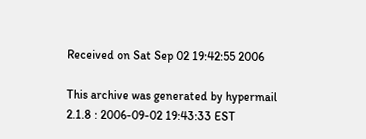Received on Sat Sep 02 19:42:55 2006

This archive was generated by hypermail 2.1.8 : 2006-09-02 19:43:33 EST